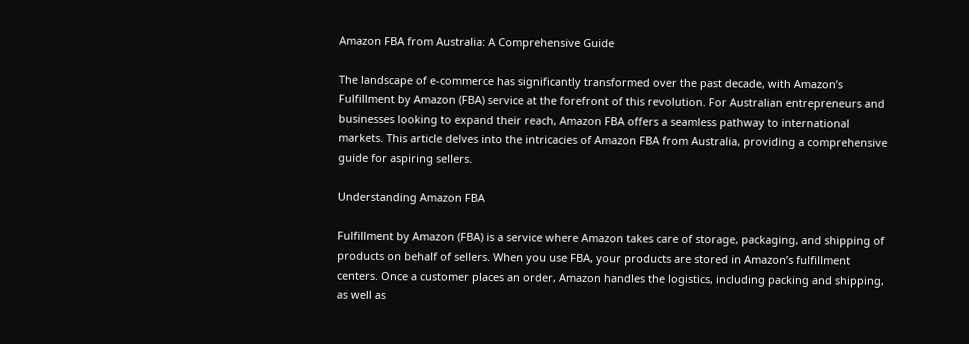Amazon FBA from Australia: A Comprehensive Guide

The landscape of e-commerce has significantly transformed over the past decade, with Amazon’s Fulfillment by Amazon (FBA) service at the forefront of this revolution. For Australian entrepreneurs and businesses looking to expand their reach, Amazon FBA offers a seamless pathway to international markets. This article delves into the intricacies of Amazon FBA from Australia, providing a comprehensive guide for aspiring sellers.

Understanding Amazon FBA

Fulfillment by Amazon (FBA) is a service where Amazon takes care of storage, packaging, and shipping of products on behalf of sellers. When you use FBA, your products are stored in Amazon’s fulfillment centers. Once a customer places an order, Amazon handles the logistics, including packing and shipping, as well as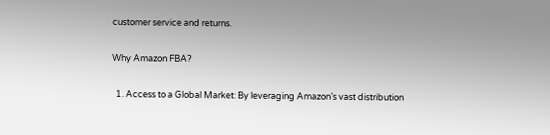customer service and returns.

Why Amazon FBA?

  1. Access to a Global Market: By leveraging Amazon’s vast distribution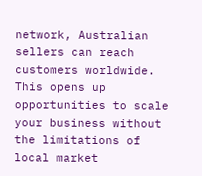network, Australian sellers can reach customers worldwide. This opens up opportunities to scale your business without the limitations of local market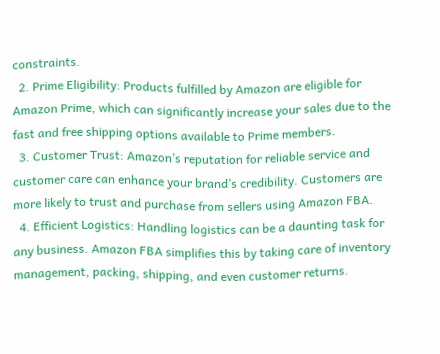constraints.
  2. Prime Eligibility: Products fulfilled by Amazon are eligible for Amazon Prime, which can significantly increase your sales due to the fast and free shipping options available to Prime members.
  3. Customer Trust: Amazon’s reputation for reliable service and customer care can enhance your brand’s credibility. Customers are more likely to trust and purchase from sellers using Amazon FBA.
  4. Efficient Logistics: Handling logistics can be a daunting task for any business. Amazon FBA simplifies this by taking care of inventory management, packing, shipping, and even customer returns.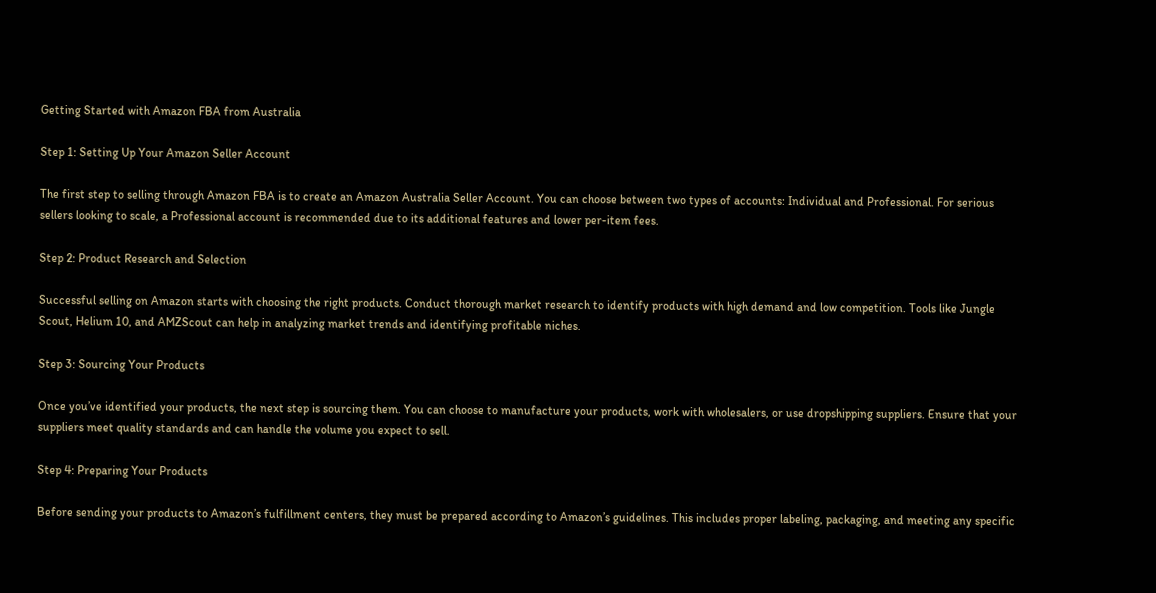Getting Started with Amazon FBA from Australia

Step 1: Setting Up Your Amazon Seller Account

The first step to selling through Amazon FBA is to create an Amazon Australia Seller Account. You can choose between two types of accounts: Individual and Professional. For serious sellers looking to scale, a Professional account is recommended due to its additional features and lower per-item fees.

Step 2: Product Research and Selection

Successful selling on Amazon starts with choosing the right products. Conduct thorough market research to identify products with high demand and low competition. Tools like Jungle Scout, Helium 10, and AMZScout can help in analyzing market trends and identifying profitable niches.

Step 3: Sourcing Your Products

Once you’ve identified your products, the next step is sourcing them. You can choose to manufacture your products, work with wholesalers, or use dropshipping suppliers. Ensure that your suppliers meet quality standards and can handle the volume you expect to sell.

Step 4: Preparing Your Products

Before sending your products to Amazon’s fulfillment centers, they must be prepared according to Amazon’s guidelines. This includes proper labeling, packaging, and meeting any specific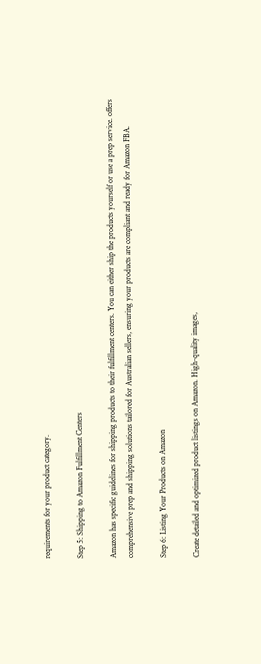requirements for your product category.

Step 5: Shipping to Amazon Fulfillment Centers

Amazon has specific guidelines for shipping products to their fulfillment centers. You can either ship the products yourself or use a prep service. offers comprehensive prep and shipping solutions tailored for Australian sellers, ensuring your products are compliant and ready for Amazon FBA.

Step 6: Listing Your Products on Amazon

Create detailed and optimized product listings on Amazon. High-quality images,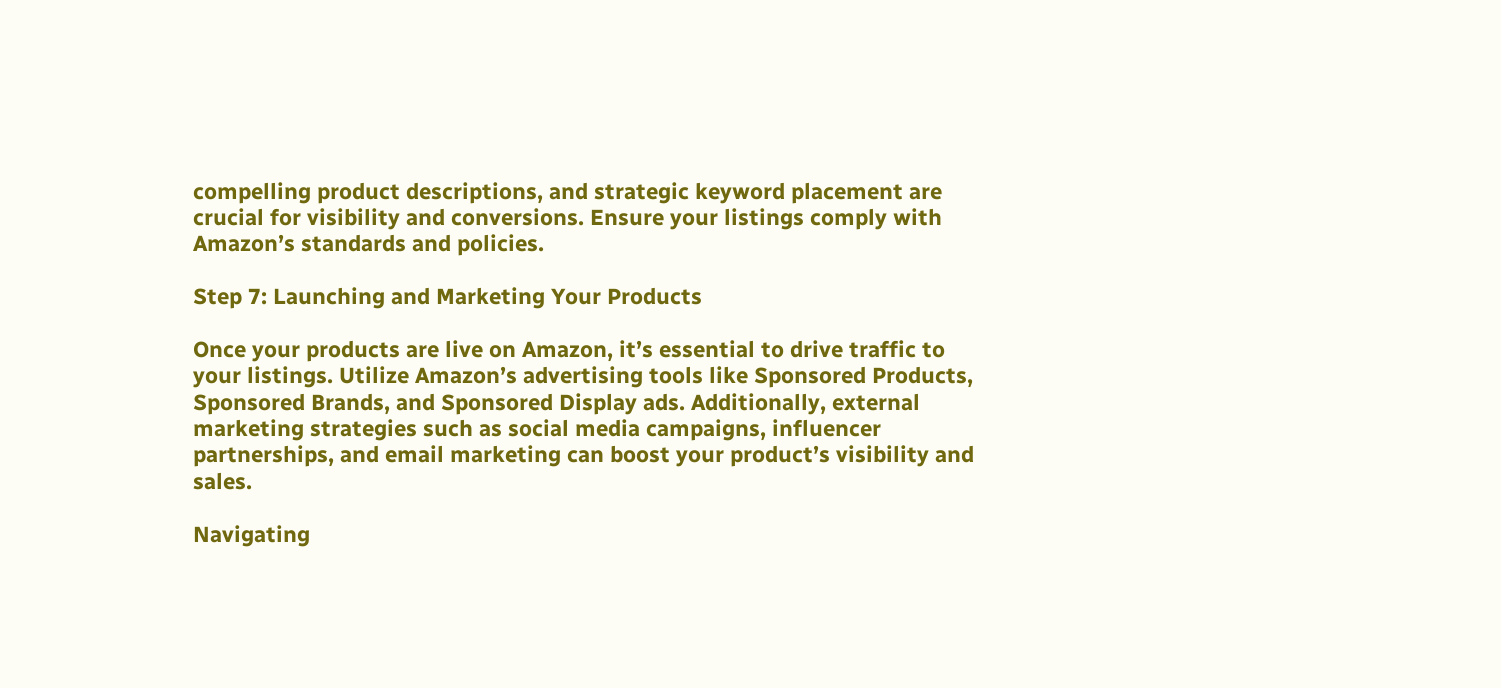compelling product descriptions, and strategic keyword placement are crucial for visibility and conversions. Ensure your listings comply with Amazon’s standards and policies.

Step 7: Launching and Marketing Your Products

Once your products are live on Amazon, it’s essential to drive traffic to your listings. Utilize Amazon’s advertising tools like Sponsored Products, Sponsored Brands, and Sponsored Display ads. Additionally, external marketing strategies such as social media campaigns, influencer partnerships, and email marketing can boost your product’s visibility and sales.

Navigating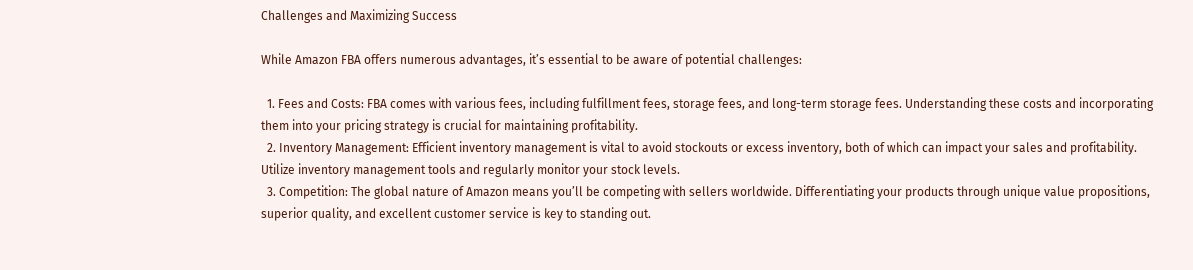Challenges and Maximizing Success

While Amazon FBA offers numerous advantages, it’s essential to be aware of potential challenges:

  1. Fees and Costs: FBA comes with various fees, including fulfillment fees, storage fees, and long-term storage fees. Understanding these costs and incorporating them into your pricing strategy is crucial for maintaining profitability.
  2. Inventory Management: Efficient inventory management is vital to avoid stockouts or excess inventory, both of which can impact your sales and profitability. Utilize inventory management tools and regularly monitor your stock levels.
  3. Competition: The global nature of Amazon means you’ll be competing with sellers worldwide. Differentiating your products through unique value propositions, superior quality, and excellent customer service is key to standing out.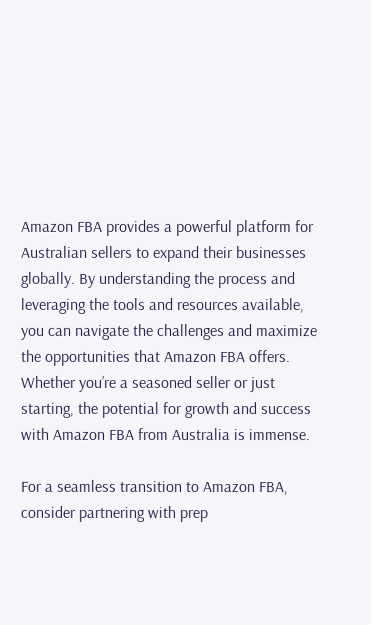Amazon FBA provides a powerful platform for Australian sellers to expand their businesses globally. By understanding the process and leveraging the tools and resources available, you can navigate the challenges and maximize the opportunities that Amazon FBA offers. Whether you’re a seasoned seller or just starting, the potential for growth and success with Amazon FBA from Australia is immense.

For a seamless transition to Amazon FBA, consider partnering with prep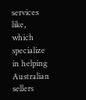services like, which specialize in helping Australian sellers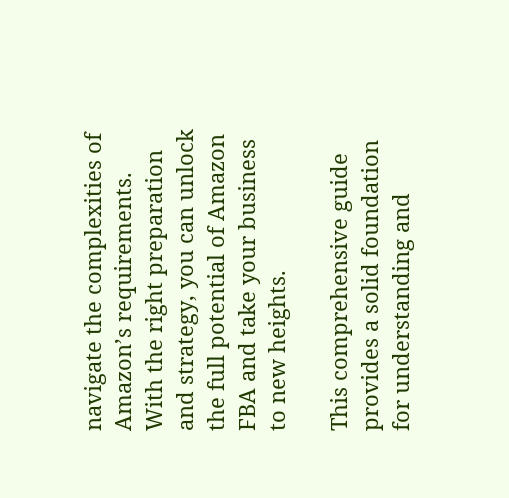navigate the complexities of Amazon’s requirements. With the right preparation and strategy, you can unlock the full potential of Amazon FBA and take your business to new heights.

This comprehensive guide provides a solid foundation for understanding and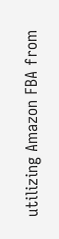utilizing Amazon FBA from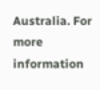Australia. For more information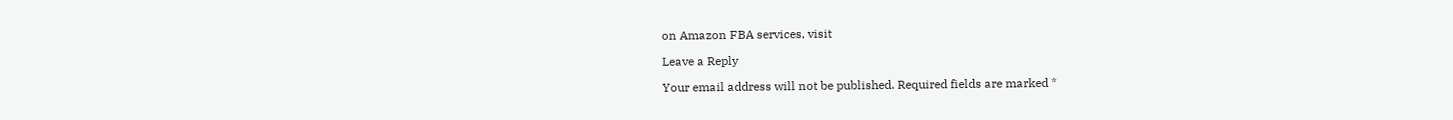on Amazon FBA services, visit

Leave a Reply

Your email address will not be published. Required fields are marked *